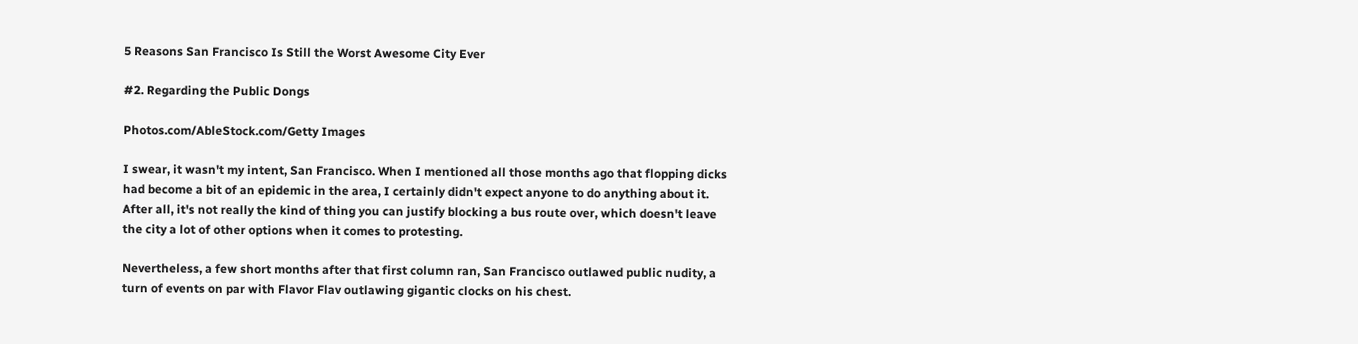5 Reasons San Francisco Is Still the Worst Awesome City Ever

#2. Regarding the Public Dongs

Photos.com/AbleStock.com/Getty Images

I swear, it wasn't my intent, San Francisco. When I mentioned all those months ago that flopping dicks had become a bit of an epidemic in the area, I certainly didn't expect anyone to do anything about it. After all, it's not really the kind of thing you can justify blocking a bus route over, which doesn't leave the city a lot of other options when it comes to protesting.

Nevertheless, a few short months after that first column ran, San Francisco outlawed public nudity, a turn of events on par with Flavor Flav outlawing gigantic clocks on his chest.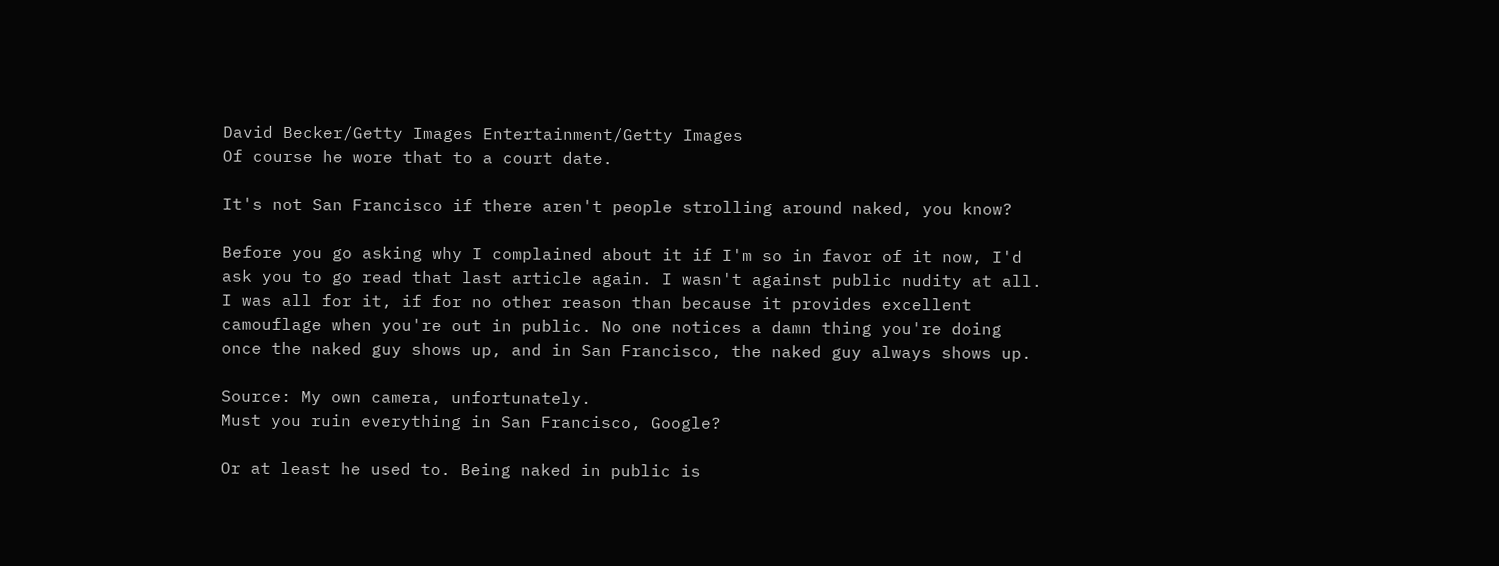David Becker/Getty Images Entertainment/Getty Images
Of course he wore that to a court date.

It's not San Francisco if there aren't people strolling around naked, you know?

Before you go asking why I complained about it if I'm so in favor of it now, I'd ask you to go read that last article again. I wasn't against public nudity at all. I was all for it, if for no other reason than because it provides excellent camouflage when you're out in public. No one notices a damn thing you're doing once the naked guy shows up, and in San Francisco, the naked guy always shows up.

Source: My own camera, unfortunately.
Must you ruin everything in San Francisco, Google?

Or at least he used to. Being naked in public is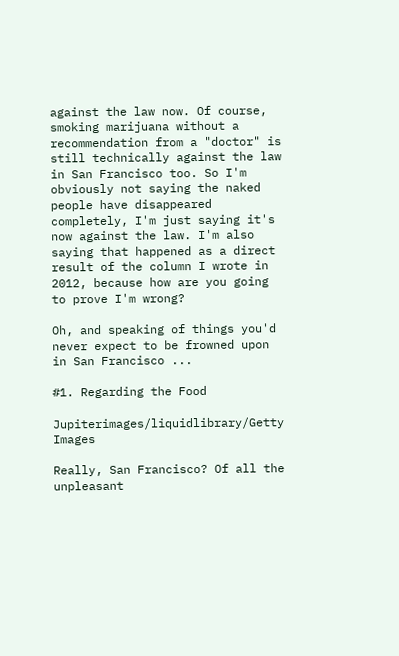against the law now. Of course, smoking marijuana without a recommendation from a "doctor" is still technically against the law in San Francisco too. So I'm obviously not saying the naked people have disappeared completely, I'm just saying it's now against the law. I'm also saying that happened as a direct result of the column I wrote in 2012, because how are you going to prove I'm wrong?

Oh, and speaking of things you'd never expect to be frowned upon in San Francisco ...

#1. Regarding the Food

Jupiterimages/liquidlibrary/Getty Images

Really, San Francisco? Of all the unpleasant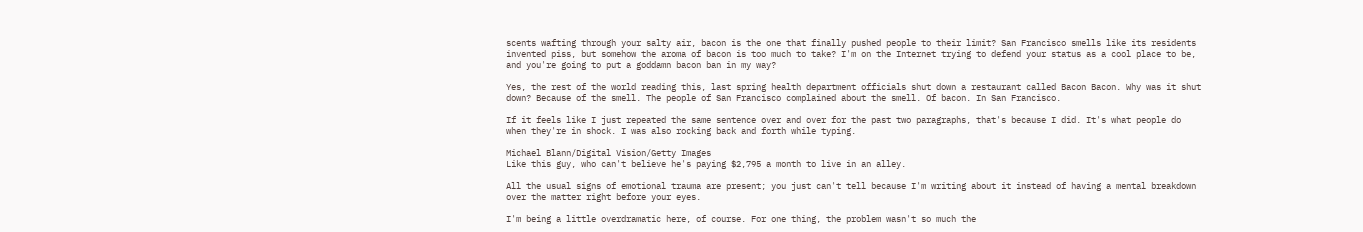scents wafting through your salty air, bacon is the one that finally pushed people to their limit? San Francisco smells like its residents invented piss, but somehow the aroma of bacon is too much to take? I'm on the Internet trying to defend your status as a cool place to be, and you're going to put a goddamn bacon ban in my way?

Yes, the rest of the world reading this, last spring health department officials shut down a restaurant called Bacon Bacon. Why was it shut down? Because of the smell. The people of San Francisco complained about the smell. Of bacon. In San Francisco.

If it feels like I just repeated the same sentence over and over for the past two paragraphs, that's because I did. It's what people do when they're in shock. I was also rocking back and forth while typing.

Michael Blann/Digital Vision/Getty Images
Like this guy, who can't believe he's paying $2,795 a month to live in an alley.

All the usual signs of emotional trauma are present; you just can't tell because I'm writing about it instead of having a mental breakdown over the matter right before your eyes.

I'm being a little overdramatic here, of course. For one thing, the problem wasn't so much the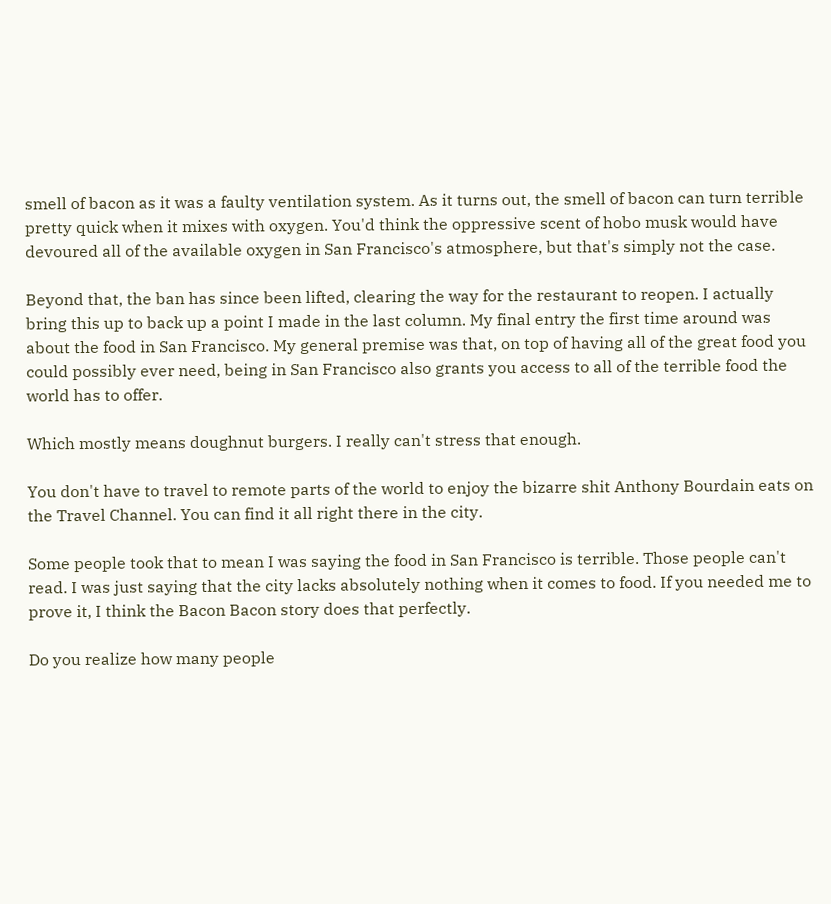smell of bacon as it was a faulty ventilation system. As it turns out, the smell of bacon can turn terrible pretty quick when it mixes with oxygen. You'd think the oppressive scent of hobo musk would have devoured all of the available oxygen in San Francisco's atmosphere, but that's simply not the case.

Beyond that, the ban has since been lifted, clearing the way for the restaurant to reopen. I actually bring this up to back up a point I made in the last column. My final entry the first time around was about the food in San Francisco. My general premise was that, on top of having all of the great food you could possibly ever need, being in San Francisco also grants you access to all of the terrible food the world has to offer.

Which mostly means doughnut burgers. I really can't stress that enough.

You don't have to travel to remote parts of the world to enjoy the bizarre shit Anthony Bourdain eats on the Travel Channel. You can find it all right there in the city.

Some people took that to mean I was saying the food in San Francisco is terrible. Those people can't read. I was just saying that the city lacks absolutely nothing when it comes to food. If you needed me to prove it, I think the Bacon Bacon story does that perfectly.

Do you realize how many people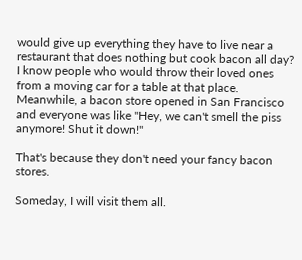would give up everything they have to live near a restaurant that does nothing but cook bacon all day? I know people who would throw their loved ones from a moving car for a table at that place. Meanwhile, a bacon store opened in San Francisco and everyone was like "Hey, we can't smell the piss anymore! Shut it down!"

That's because they don't need your fancy bacon stores.

Someday, I will visit them all.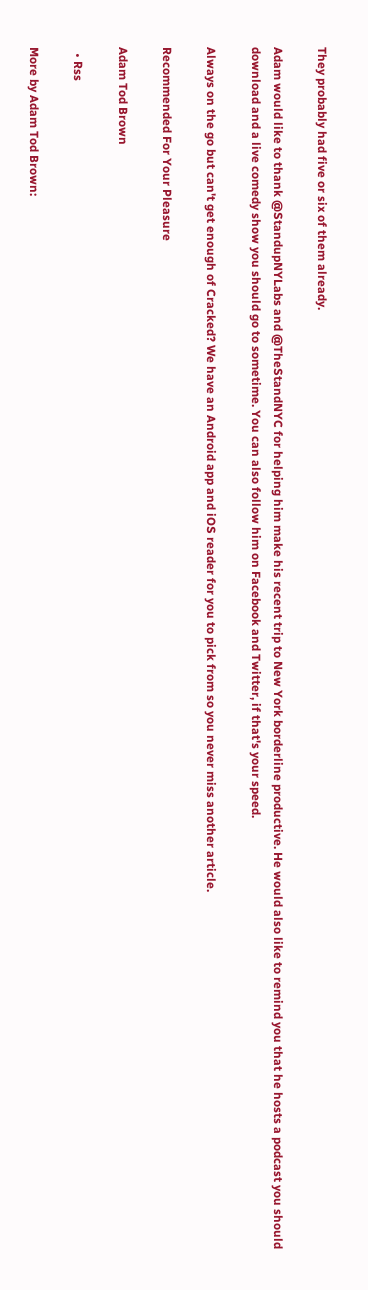They probably had five or six of them already.

Adam would like to thank @StandupNYLabs and @TheStandNYC for helping him make his recent trip to New York borderline productive. He would also like to remind you that he hosts a podcast you should download and a live comedy show you should go to sometime. You can also follow him on Facebook and Twitter, if that's your speed.

Always on the go but can't get enough of Cracked? We have an Android app and iOS reader for you to pick from so you never miss another article.

Recommended For Your Pleasure

Adam Tod Brown

  • Rss

More by Adam Tod Brown: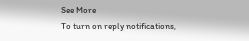See More
To turn on reply notifications,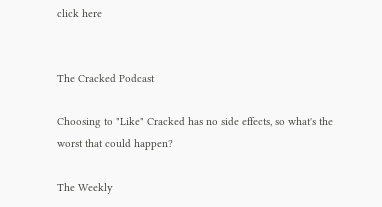click here


The Cracked Podcast

Choosing to "Like" Cracked has no side effects, so what's the worst that could happen?

The Weekly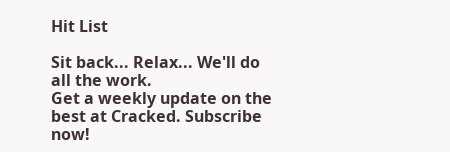Hit List

Sit back... Relax... We'll do all the work.
Get a weekly update on the best at Cracked. Subscribe now!